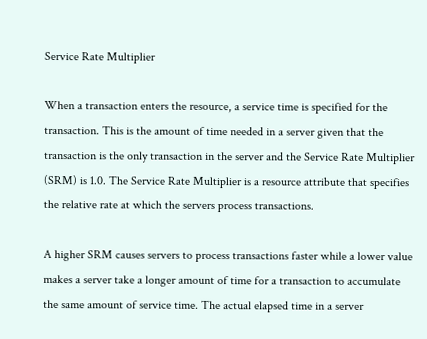Service Rate Multiplier

When a transaction enters the resource, a service time is specified for the transaction. This is the amount of time needed in a server given that the transaction is the only transaction in the server and the Service Rate Multiplier (SRM) is 1.0. The Service Rate Multiplier is a resource attribute that specifies the relative rate at which the servers process transactions.

A higher SRM causes servers to process transactions faster while a lower value makes a server take a longer amount of time for a transaction to accumulate the same amount of service time. The actual elapsed time in a server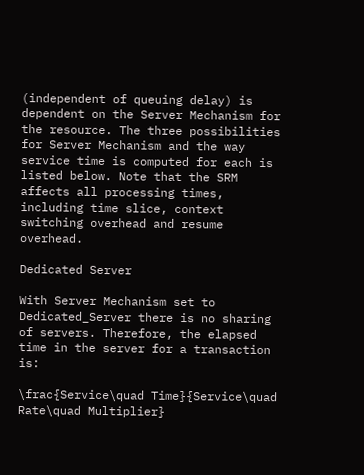(independent of queuing delay) is dependent on the Server Mechanism for the resource. The three possibilities for Server Mechanism and the way service time is computed for each is listed below. Note that the SRM affects all processing times, including time slice, context switching overhead and resume overhead.

Dedicated Server

With Server Mechanism set to Dedicated_Server there is no sharing of servers. Therefore, the elapsed time in the server for a transaction is:

\frac{Service\quad Time}{Service\quad Rate\quad Multiplier}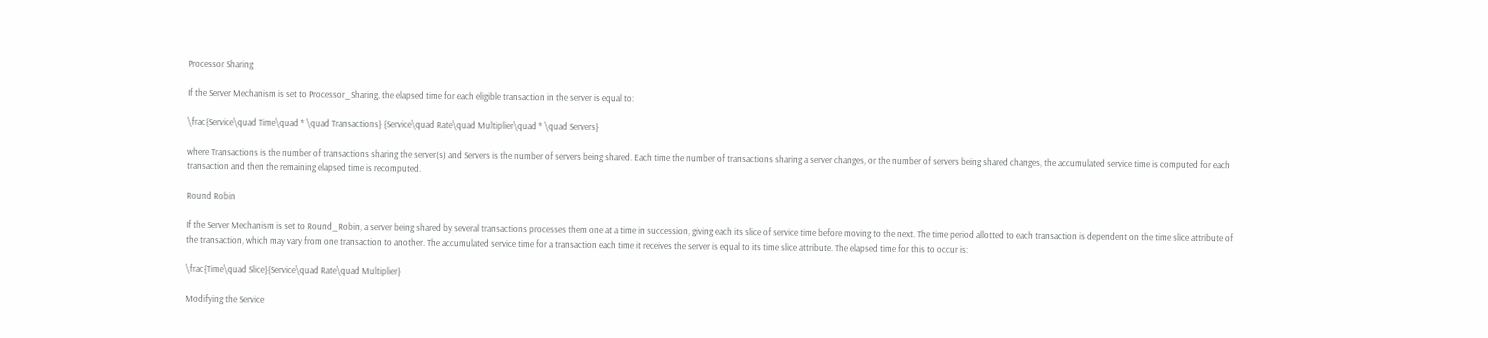Processor Sharing

If the Server Mechanism is set to Processor_Sharing, the elapsed time for each eligible transaction in the server is equal to:

\frac{Service\quad Time\quad * \quad Transactions} {Service\quad Rate\quad Multiplier\quad * \quad Servers}

where Transactions is the number of transactions sharing the server(s) and Servers is the number of servers being shared. Each time the number of transactions sharing a server changes, or the number of servers being shared changes, the accumulated service time is computed for each transaction and then the remaining elapsed time is recomputed.

Round Robin

If the Server Mechanism is set to Round_Robin, a server being shared by several transactions processes them one at a time in succession, giving each its slice of service time before moving to the next. The time period allotted to each transaction is dependent on the time slice attribute of the transaction, which may vary from one transaction to another. The accumulated service time for a transaction each time it receives the server is equal to its time slice attribute. The elapsed time for this to occur is:

\frac{Time\quad Slice}{Service\quad Rate\quad Multiplier}

Modifying the Service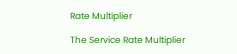Rate Multiplier

The Service Rate Multiplier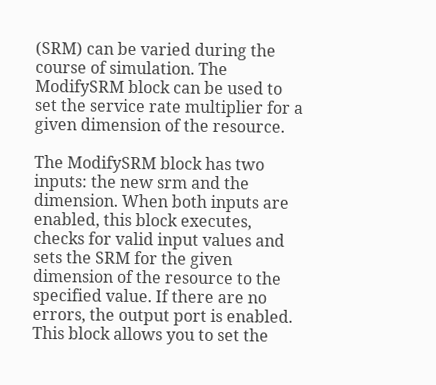(SRM) can be varied during the course of simulation. The ModifySRM block can be used to set the service rate multiplier for a given dimension of the resource.

The ModifySRM block has two inputs: the new srm and the dimension. When both inputs are enabled, this block executes, checks for valid input values and sets the SRM for the given dimension of the resource to the specified value. If there are no errors, the output port is enabled. This block allows you to set the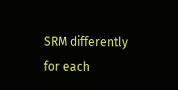SRM differently for each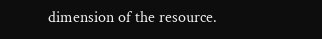dimension of the resource.